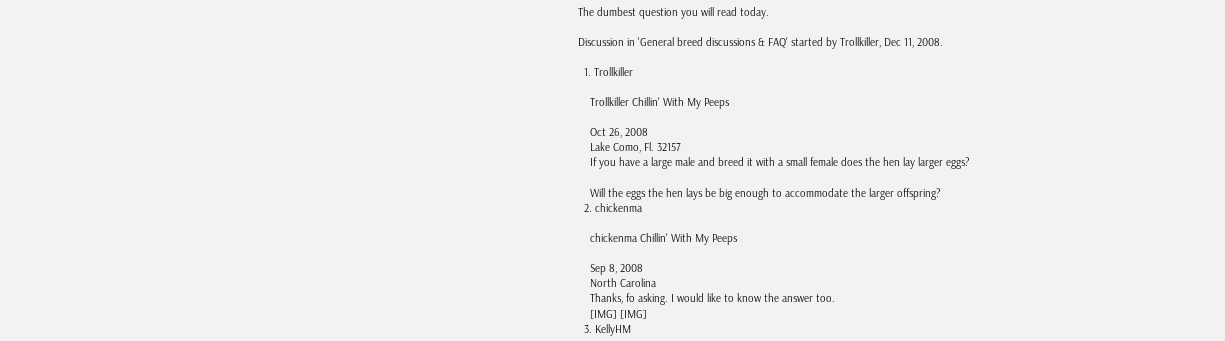The dumbest question you will read today.

Discussion in 'General breed discussions & FAQ' started by Trollkiller, Dec 11, 2008.

  1. Trollkiller

    Trollkiller Chillin' With My Peeps

    Oct 26, 2008
    Lake Como, Fl. 32157
    If you have a large male and breed it with a small female does the hen lay larger eggs?

    Will the eggs the hen lays be big enough to accommodate the larger offspring?
  2. chickenma

    chickenma Chillin' With My Peeps

    Sep 8, 2008
    North Carolina
    Thanks, fo asking. I would like to know the answer too.
    [IMG] [IMG]
  3. KellyHM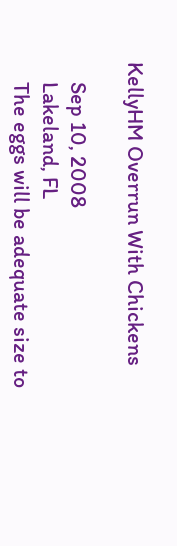KellyHM Overrun With Chickens

    Sep 10, 2008
    Lakeland, FL
    The eggs will be adequate size to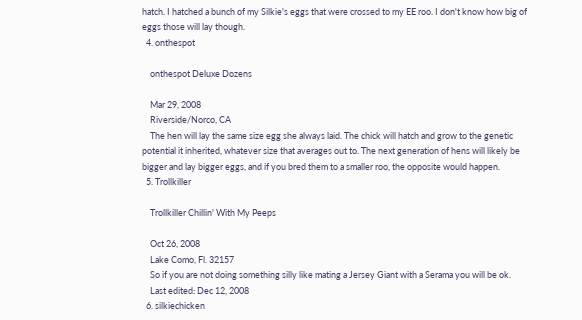hatch. I hatched a bunch of my Silkie's eggs that were crossed to my EE roo. I don't know how big of eggs those will lay though.
  4. onthespot

    onthespot Deluxe Dozens

    Mar 29, 2008
    Riverside/Norco, CA
    The hen will lay the same size egg she always laid. The chick will hatch and grow to the genetic potential it inherited, whatever size that averages out to. The next generation of hens will likely be bigger and lay bigger eggs, and if you bred them to a smaller roo, the opposite would happen.
  5. Trollkiller

    Trollkiller Chillin' With My Peeps

    Oct 26, 2008
    Lake Como, Fl. 32157
    So if you are not doing something silly like mating a Jersey Giant with a Serama you will be ok.
    Last edited: Dec 12, 2008
  6. silkiechicken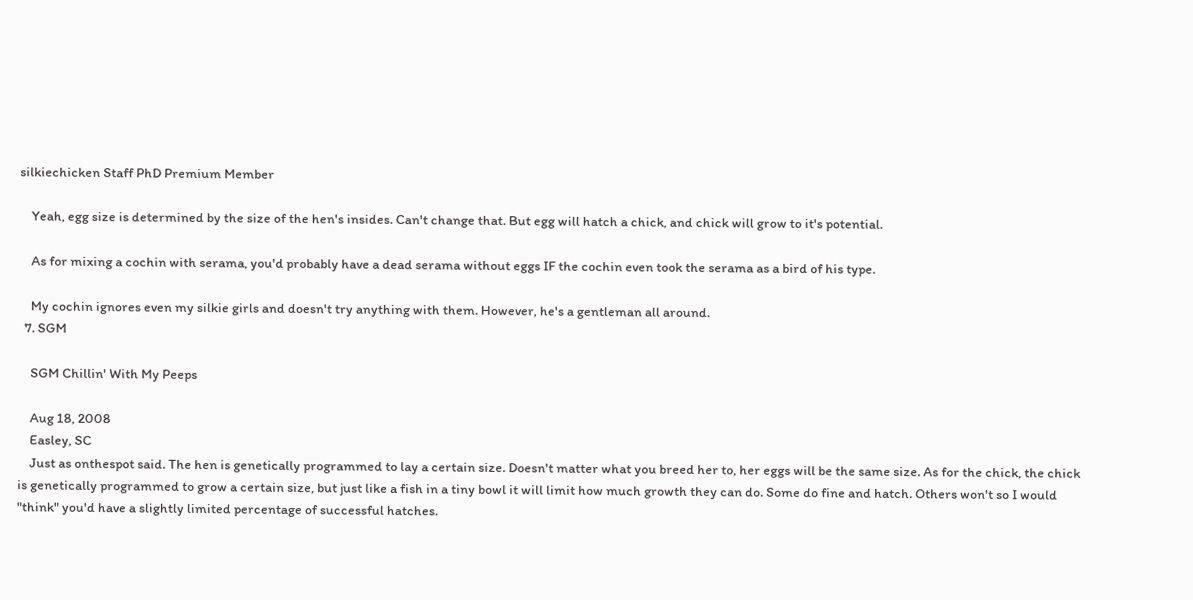silkiechicken Staff PhD Premium Member

    Yeah, egg size is determined by the size of the hen's insides. Can't change that. But egg will hatch a chick, and chick will grow to it's potential.

    As for mixing a cochin with serama, you'd probably have a dead serama without eggs IF the cochin even took the serama as a bird of his type.

    My cochin ignores even my silkie girls and doesn't try anything with them. However, he's a gentleman all around.
  7. SGM

    SGM Chillin' With My Peeps

    Aug 18, 2008
    Easley, SC
    Just as onthespot said. The hen is genetically programmed to lay a certain size. Doesn't matter what you breed her to, her eggs will be the same size. As for the chick, the chick is genetically programmed to grow a certain size, but just like a fish in a tiny bowl it will limit how much growth they can do. Some do fine and hatch. Others won't so I would "think" you'd have a slightly limited percentage of successful hatches.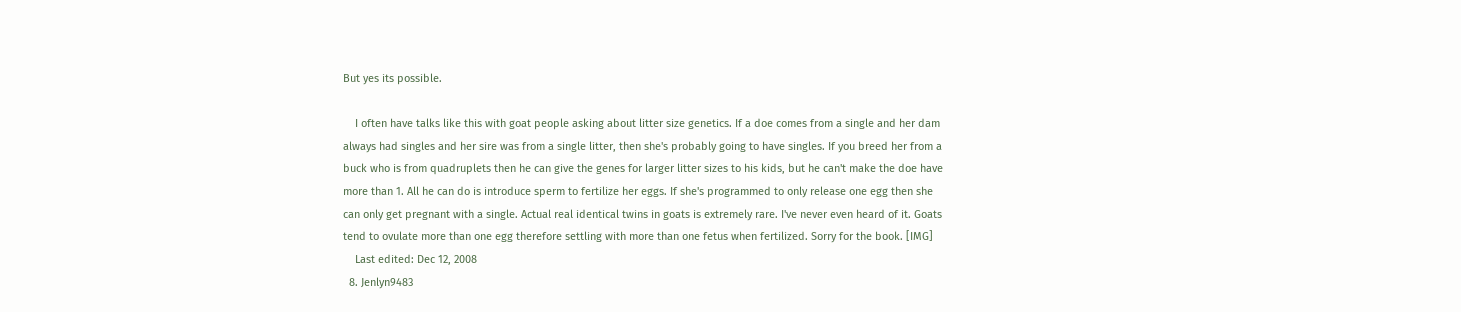But yes its possible.

    I often have talks like this with goat people asking about litter size genetics. If a doe comes from a single and her dam always had singles and her sire was from a single litter, then she's probably going to have singles. If you breed her from a buck who is from quadruplets then he can give the genes for larger litter sizes to his kids, but he can't make the doe have more than 1. All he can do is introduce sperm to fertilize her eggs. If she's programmed to only release one egg then she can only get pregnant with a single. Actual real identical twins in goats is extremely rare. I've never even heard of it. Goats tend to ovulate more than one egg therefore settling with more than one fetus when fertilized. Sorry for the book. [IMG]
    Last edited: Dec 12, 2008
  8. Jenlyn9483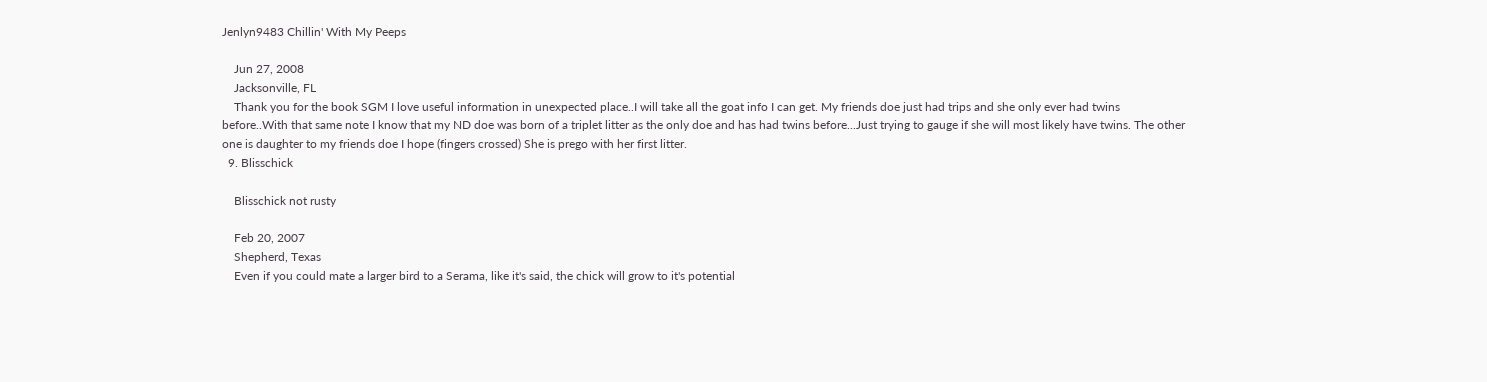Jenlyn9483 Chillin' With My Peeps

    Jun 27, 2008
    Jacksonville, FL
    Thank you for the book SGM I love useful information in unexpected place..I will take all the goat info I can get. My friends doe just had trips and she only ever had twins before..With that same note I know that my ND doe was born of a triplet litter as the only doe and has had twins before...Just trying to gauge if she will most likely have twins. The other one is daughter to my friends doe I hope (fingers crossed) She is prego with her first litter.
  9. Blisschick

    Blisschick not rusty

    Feb 20, 2007
    Shepherd, Texas
    Even if you could mate a larger bird to a Serama, like it's said, the chick will grow to it's potential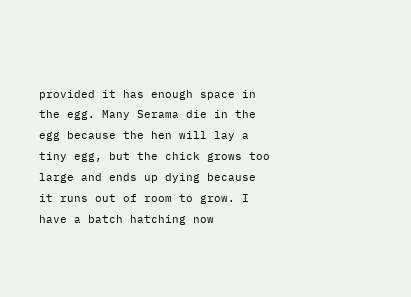provided it has enough space in the egg. Many Serama die in the egg because the hen will lay a tiny egg, but the chick grows too large and ends up dying because it runs out of room to grow. I have a batch hatching now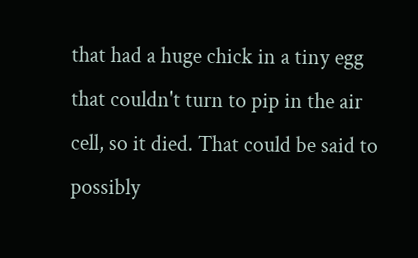that had a huge chick in a tiny egg that couldn't turn to pip in the air cell, so it died. That could be said to possibly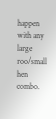happen with any large roo/small hen combo.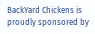BackYard Chickens is proudly sponsored by